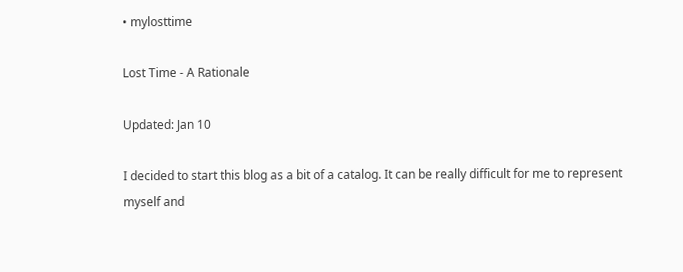• mylosttime

Lost Time - A Rationale

Updated: Jan 10

I decided to start this blog as a bit of a catalog. It can be really difficult for me to represent myself and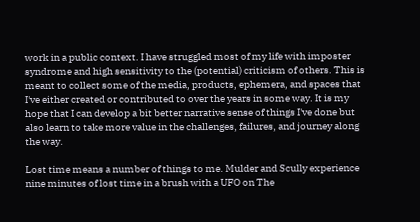work in a public context. I have struggled most of my life with imposter syndrome and high sensitivity to the (potential) criticism of others. This is meant to collect some of the media, products, ephemera, and spaces that I've either created or contributed to over the years in some way. It is my hope that I can develop a bit better narrative sense of things I've done but also learn to take more value in the challenges, failures, and journey along the way.

Lost time means a number of things to me. Mulder and Scully experience nine minutes of lost time in a brush with a UFO on The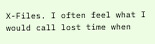X-Files. I often feel what I would call lost time when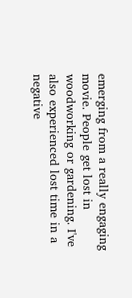emerging from a really engaging movie. People get lost in woodworking or gardening. I've also experienced lost time in a negative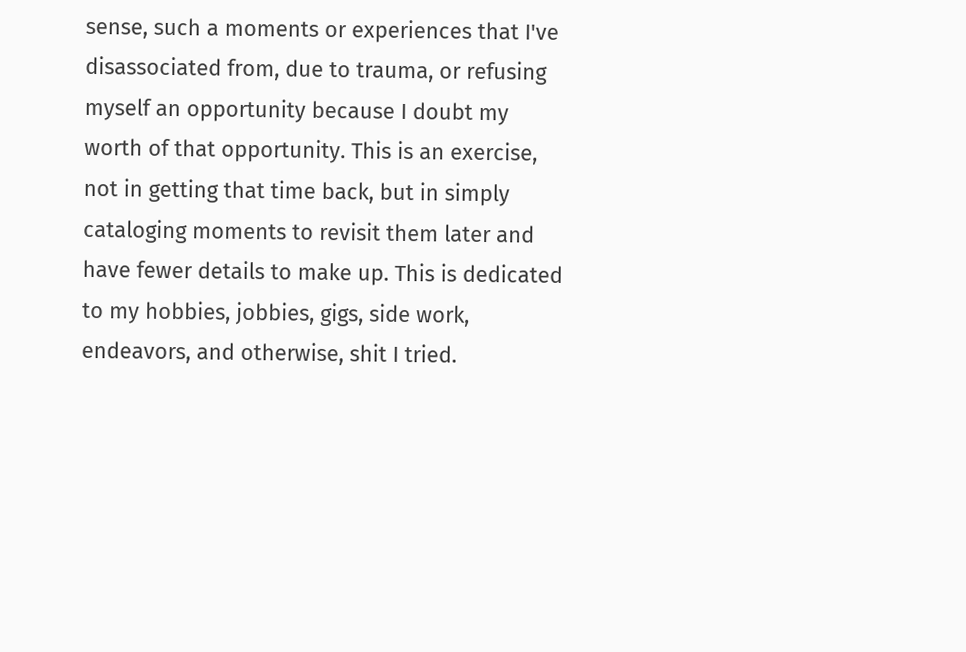sense, such a moments or experiences that I've disassociated from, due to trauma, or refusing myself an opportunity because I doubt my worth of that opportunity. This is an exercise, not in getting that time back, but in simply cataloging moments to revisit them later and have fewer details to make up. This is dedicated to my hobbies, jobbies, gigs, side work, endeavors, and otherwise, shit I tried.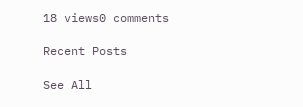18 views0 comments

Recent Posts

See All